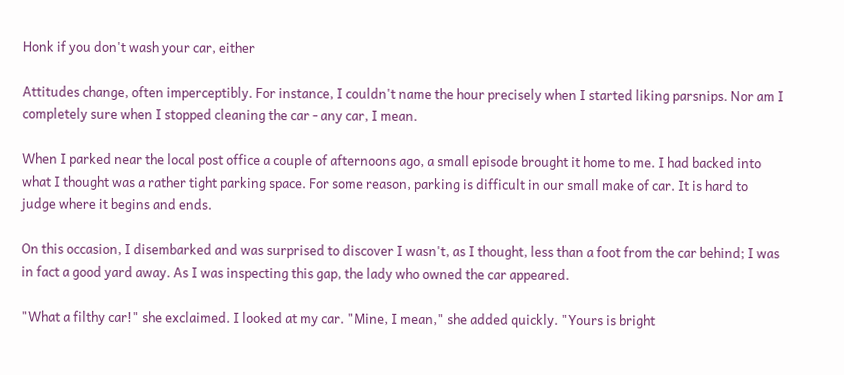Honk if you don't wash your car, either

Attitudes change, often imperceptibly. For instance, I couldn't name the hour precisely when I started liking parsnips. Nor am I completely sure when I stopped cleaning the car - any car, I mean.

When I parked near the local post office a couple of afternoons ago, a small episode brought it home to me. I had backed into what I thought was a rather tight parking space. For some reason, parking is difficult in our small make of car. It is hard to judge where it begins and ends.

On this occasion, I disembarked and was surprised to discover I wasn't, as I thought, less than a foot from the car behind; I was in fact a good yard away. As I was inspecting this gap, the lady who owned the car appeared.

"What a filthy car!" she exclaimed. I looked at my car. "Mine, I mean," she added quickly. "Yours is bright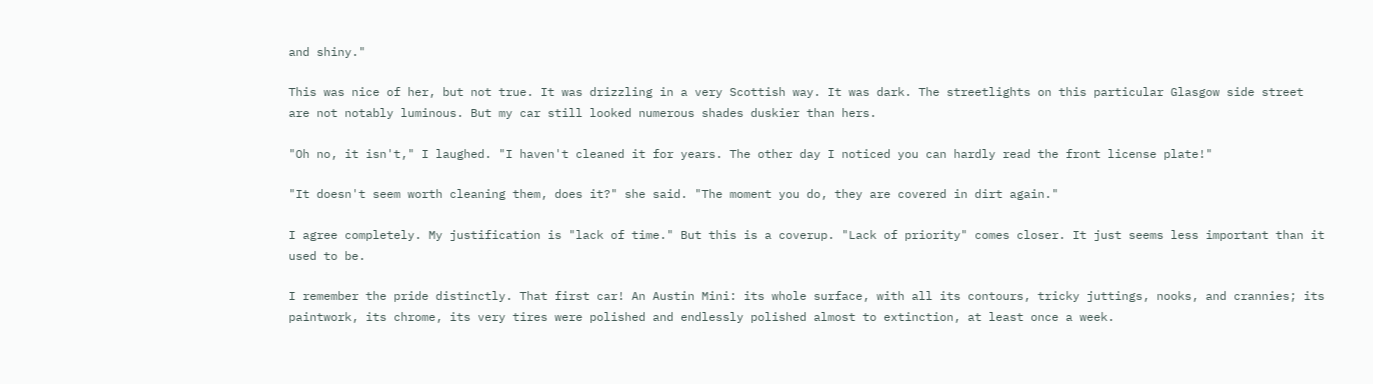and shiny."

This was nice of her, but not true. It was drizzling in a very Scottish way. It was dark. The streetlights on this particular Glasgow side street are not notably luminous. But my car still looked numerous shades duskier than hers.

"Oh no, it isn't," I laughed. "I haven't cleaned it for years. The other day I noticed you can hardly read the front license plate!"

"It doesn't seem worth cleaning them, does it?" she said. "The moment you do, they are covered in dirt again."

I agree completely. My justification is "lack of time." But this is a coverup. "Lack of priority" comes closer. It just seems less important than it used to be.

I remember the pride distinctly. That first car! An Austin Mini: its whole surface, with all its contours, tricky juttings, nooks, and crannies; its paintwork, its chrome, its very tires were polished and endlessly polished almost to extinction, at least once a week.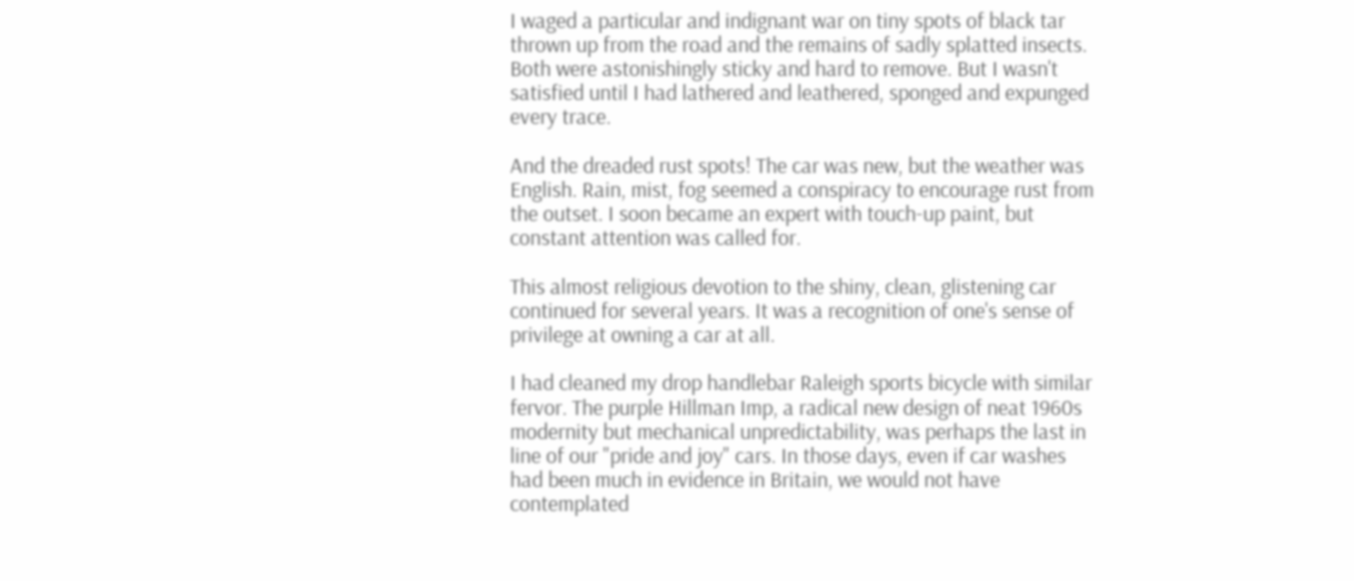I waged a particular and indignant war on tiny spots of black tar thrown up from the road and the remains of sadly splatted insects. Both were astonishingly sticky and hard to remove. But I wasn't satisfied until I had lathered and leathered, sponged and expunged every trace.

And the dreaded rust spots! The car was new, but the weather was English. Rain, mist, fog seemed a conspiracy to encourage rust from the outset. I soon became an expert with touch-up paint, but constant attention was called for.

This almost religious devotion to the shiny, clean, glistening car continued for several years. It was a recognition of one's sense of privilege at owning a car at all.

I had cleaned my drop handlebar Raleigh sports bicycle with similar fervor. The purple Hillman Imp, a radical new design of neat 1960s modernity but mechanical unpredictability, was perhaps the last in line of our "pride and joy" cars. In those days, even if car washes had been much in evidence in Britain, we would not have contemplated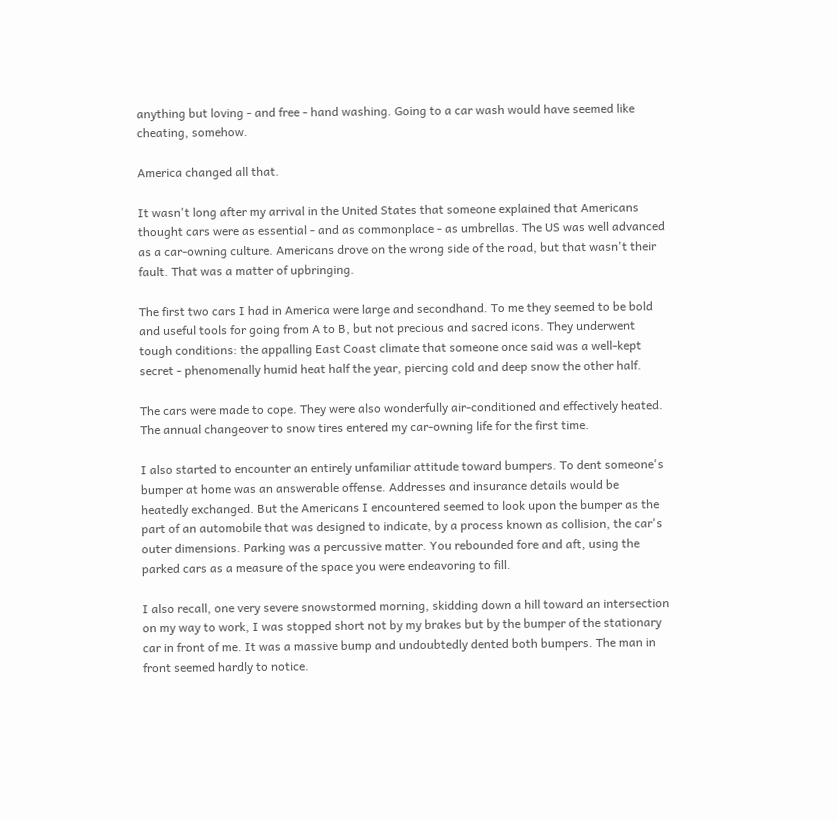anything but loving - and free - hand washing. Going to a car wash would have seemed like cheating, somehow.

America changed all that.

It wasn't long after my arrival in the United States that someone explained that Americans thought cars were as essential - and as commonplace - as umbrellas. The US was well advanced as a car-owning culture. Americans drove on the wrong side of the road, but that wasn't their fault. That was a matter of upbringing.

The first two cars I had in America were large and secondhand. To me they seemed to be bold and useful tools for going from A to B, but not precious and sacred icons. They underwent tough conditions: the appalling East Coast climate that someone once said was a well-kept secret - phenomenally humid heat half the year, piercing cold and deep snow the other half.

The cars were made to cope. They were also wonderfully air-conditioned and effectively heated. The annual changeover to snow tires entered my car-owning life for the first time.

I also started to encounter an entirely unfamiliar attitude toward bumpers. To dent someone's bumper at home was an answerable offense. Addresses and insurance details would be heatedly exchanged. But the Americans I encountered seemed to look upon the bumper as the part of an automobile that was designed to indicate, by a process known as collision, the car's outer dimensions. Parking was a percussive matter. You rebounded fore and aft, using the parked cars as a measure of the space you were endeavoring to fill.

I also recall, one very severe snowstormed morning, skidding down a hill toward an intersection on my way to work, I was stopped short not by my brakes but by the bumper of the stationary car in front of me. It was a massive bump and undoubtedly dented both bumpers. The man in front seemed hardly to notice.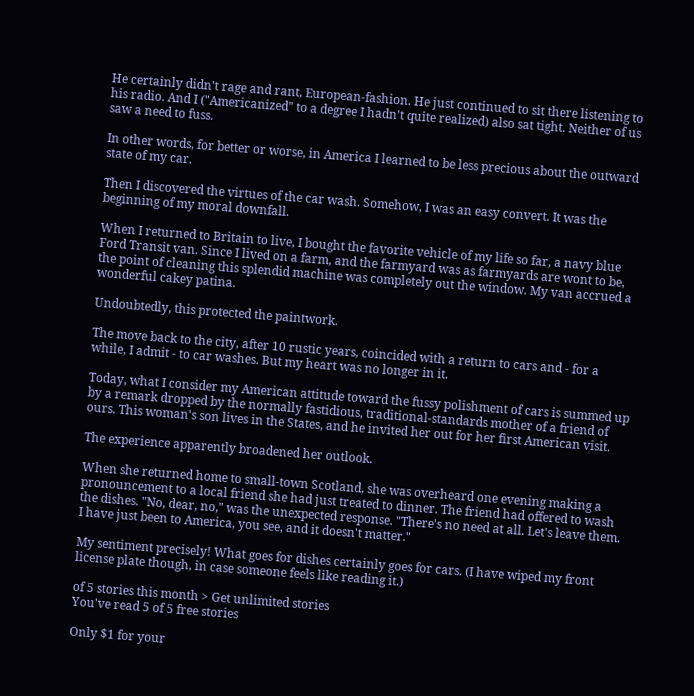He certainly didn't rage and rant, European-fashion. He just continued to sit there listening to his radio. And I ("Americanized" to a degree I hadn't quite realized) also sat tight. Neither of us saw a need to fuss.

In other words, for better or worse, in America I learned to be less precious about the outward state of my car.

Then I discovered the virtues of the car wash. Somehow, I was an easy convert. It was the beginning of my moral downfall.

When I returned to Britain to live, I bought the favorite vehicle of my life so far, a navy blue Ford Transit van. Since I lived on a farm, and the farmyard was as farmyards are wont to be, the point of cleaning this splendid machine was completely out the window. My van accrued a wonderful cakey patina.

Undoubtedly, this protected the paintwork.

The move back to the city, after 10 rustic years, coincided with a return to cars and - for a while, I admit - to car washes. But my heart was no longer in it.

Today, what I consider my American attitude toward the fussy polishment of cars is summed up by a remark dropped by the normally fastidious, traditional-standards mother of a friend of ours. This woman's son lives in the States, and he invited her out for her first American visit.

The experience apparently broadened her outlook.

When she returned home to small-town Scotland, she was overheard one evening making a pronouncement to a local friend she had just treated to dinner. The friend had offered to wash the dishes. "No, dear, no," was the unexpected response. "There's no need at all. Let's leave them. I have just been to America, you see, and it doesn't matter."

My sentiment precisely! What goes for dishes certainly goes for cars. (I have wiped my front license plate though, in case someone feels like reading it.)

of 5 stories this month > Get unlimited stories
You've read 5 of 5 free stories

Only $1 for your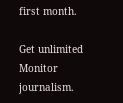first month.

Get unlimited Monitor journalism.